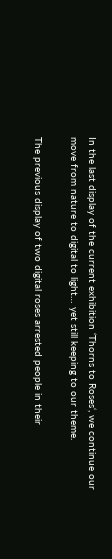In the last display of the current exhibition ‘Thorns to Roses‘, we continue our move from nature to digital to light… yet still keeping to our theme.

The previous display of two digital roses arrested people in their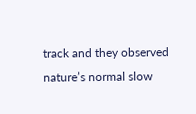track and they observed nature’s normal slow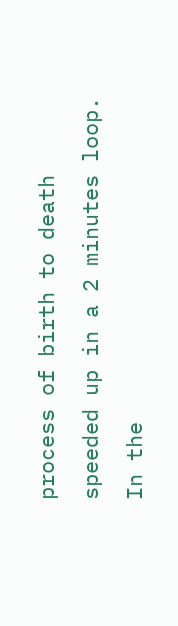process of birth to death speeded up in a 2 minutes loop. In the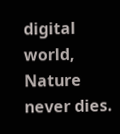digital world, Nature never dies.